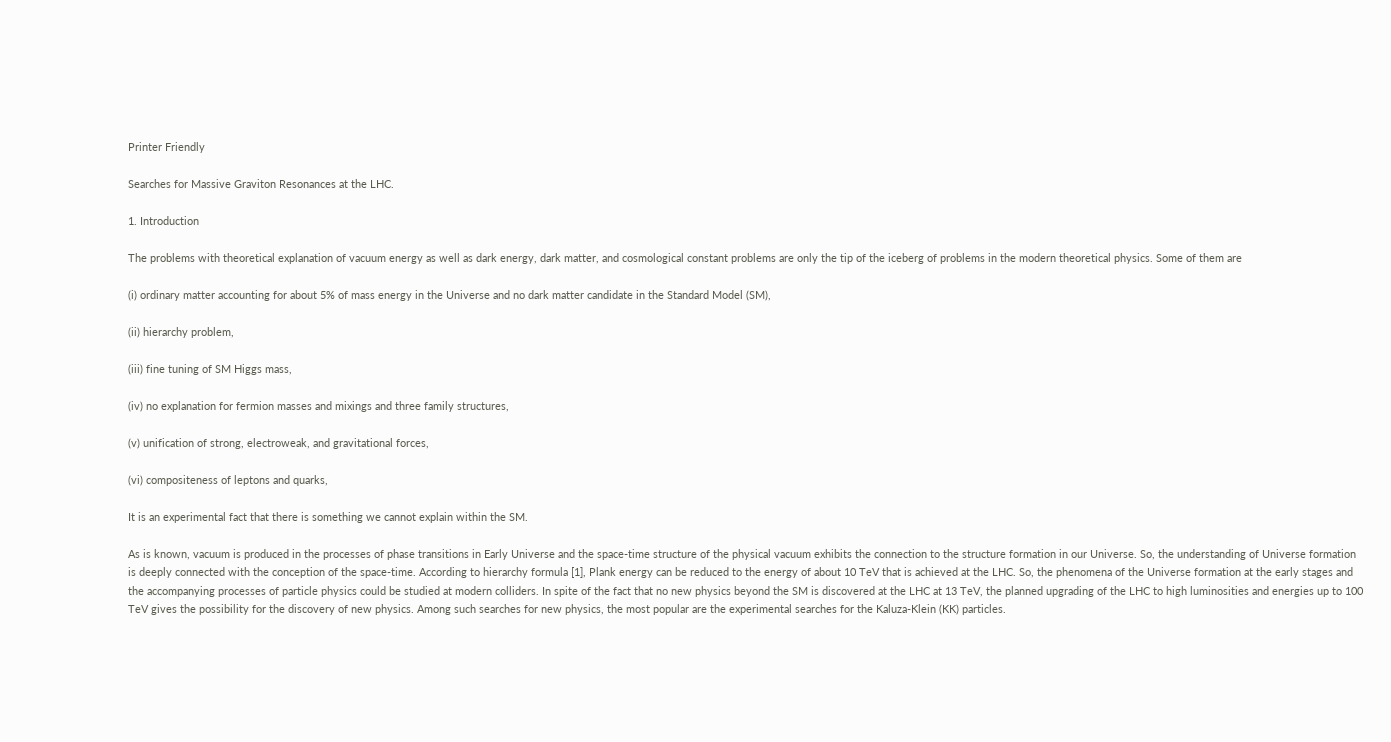Printer Friendly

Searches for Massive Graviton Resonances at the LHC.

1. Introduction

The problems with theoretical explanation of vacuum energy as well as dark energy, dark matter, and cosmological constant problems are only the tip of the iceberg of problems in the modern theoretical physics. Some of them are

(i) ordinary matter accounting for about 5% of mass energy in the Universe and no dark matter candidate in the Standard Model (SM),

(ii) hierarchy problem,

(iii) fine tuning of SM Higgs mass,

(iv) no explanation for fermion masses and mixings and three family structures,

(v) unification of strong, electroweak, and gravitational forces,

(vi) compositeness of leptons and quarks,

It is an experimental fact that there is something we cannot explain within the SM.

As is known, vacuum is produced in the processes of phase transitions in Early Universe and the space-time structure of the physical vacuum exhibits the connection to the structure formation in our Universe. So, the understanding of Universe formation is deeply connected with the conception of the space-time. According to hierarchy formula [1], Plank energy can be reduced to the energy of about 10 TeV that is achieved at the LHC. So, the phenomena of the Universe formation at the early stages and the accompanying processes of particle physics could be studied at modern colliders. In spite of the fact that no new physics beyond the SM is discovered at the LHC at 13 TeV, the planned upgrading of the LHC to high luminosities and energies up to 100 TeV gives the possibility for the discovery of new physics. Among such searches for new physics, the most popular are the experimental searches for the Kaluza-Klein (KK) particles.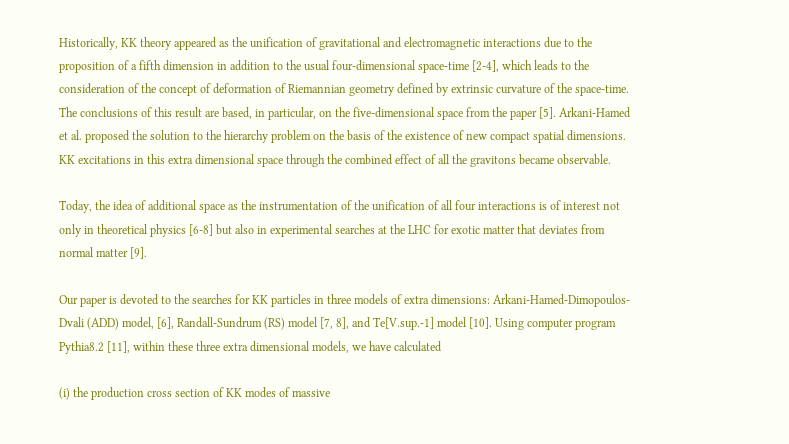Historically, KK theory appeared as the unification of gravitational and electromagnetic interactions due to the proposition of a fifth dimension in addition to the usual four-dimensional space-time [2-4], which leads to the consideration of the concept of deformation of Riemannian geometry defined by extrinsic curvature of the space-time. The conclusions of this result are based, in particular, on the five-dimensional space from the paper [5]. Arkani-Hamed et al. proposed the solution to the hierarchy problem on the basis of the existence of new compact spatial dimensions. KK excitations in this extra dimensional space through the combined effect of all the gravitons became observable.

Today, the idea of additional space as the instrumentation of the unification of all four interactions is of interest not only in theoretical physics [6-8] but also in experimental searches at the LHC for exotic matter that deviates from normal matter [9].

Our paper is devoted to the searches for KK particles in three models of extra dimensions: Arkani-Hamed-Dimopoulos-Dvali (ADD) model, [6], Randall-Sundrum (RS) model [7, 8], and Te[V.sup.-1] model [10]. Using computer program Pythia8.2 [11], within these three extra dimensional models, we have calculated

(i) the production cross section of KK modes of massive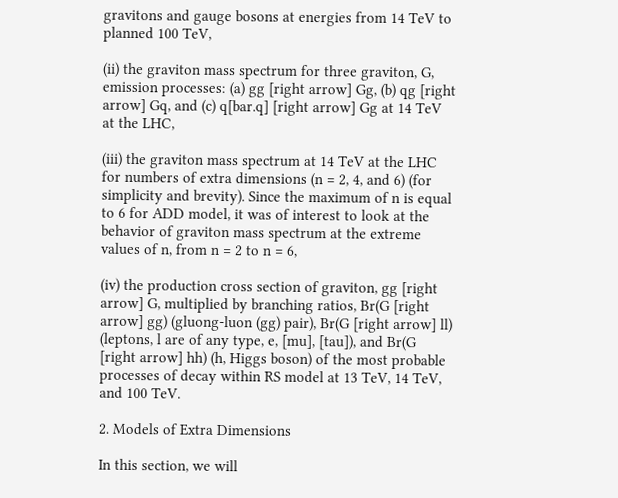gravitons and gauge bosons at energies from 14 TeV to planned 100 TeV,

(ii) the graviton mass spectrum for three graviton, G, emission processes: (a) gg [right arrow] Gg, (b) qg [right arrow] Gq, and (c) q[bar.q] [right arrow] Gg at 14 TeV at the LHC,

(iii) the graviton mass spectrum at 14 TeV at the LHC for numbers of extra dimensions (n = 2, 4, and 6) (for simplicity and brevity). Since the maximum of n is equal to 6 for ADD model, it was of interest to look at the behavior of graviton mass spectrum at the extreme values of n, from n = 2 to n = 6,

(iv) the production cross section of graviton, gg [right arrow] G, multiplied by branching ratios, Br(G [right arrow] gg) (gluong-luon (gg) pair), Br(G [right arrow] ll) (leptons, l are of any type, e, [mu], [tau]), and Br(G [right arrow] hh) (h, Higgs boson) of the most probable processes of decay within RS model at 13 TeV, 14 TeV, and 100 TeV.

2. Models of Extra Dimensions

In this section, we will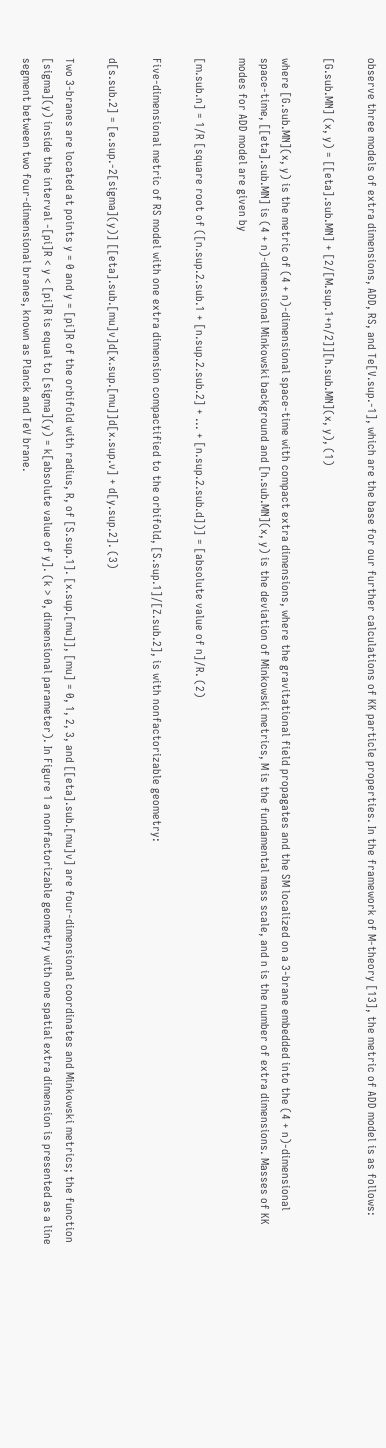observe three models of extra dimensions, ADD, RS, and Te[V.sup.-1], which are the base for our further calculations of KK particle properties. In the framework of M-theory [13], the metric of ADD model is as follows:

[G.sub.MN] (x, y) = [[eta].sub.MN] + [2/[M.sup.1+n/2]][h.sub.MN](x, y), (1)

where [G.sub.MN](x, y) is the metric of (4 + n)-dimensional space-time with compact extra dimensions, where the gravitational field propagates and the SM localized on a 3-brane embedded into the (4 + n)-dimensional space-time, [[eta].sub.MN] is (4 + n)-dimensional Minkowski background and [h.sub.MN](x, y) is the deviation of Minkowski metrics, M is the fundamental mass scale, and n is the number of extra dimensions. Masses of KK modes for ADD model are given by

[m.sub.n] = 1/R [square root of ([n.sup.2.sub.1 + [n.sup.2.sub.2] + ... + [n.sup.2.sub.d])] = [absolute value of n]/R. (2)

Five-dimensional metric of RS model with one extra dimension compactified to the orbifold, [S.sup.1]/[Z.sub.2], is with nonfactorizable geometry:

d[s.sub.2] = [e.sup.-2[sigma](y)] [[eta].sub.[mu]v]d[x.sup.[mu]]d[x.sup.v] + d[y.sup.2]. (3)

Two 3-branes are located at points y = 0 and y = [pi]R of the orbifold with radius, R, of [S.sup.1]. [x.sup.[mu]], [mu] = 0, 1, 2, 3, and [[eta].sub.[mu]v] are four-dimensional coordinates and Minkowski metrics; the function [sigma](y) inside the interval -[pi]R < y < [pi]R is equal to [sigma](y) = k[absolute value of y]. (k > 0, dimensional parameter). In Figure 1 a nonfactorizable geometry with one spatial extra dimension is presented as a line segment between two four-dimensional branes, known as Planck and TeV brane.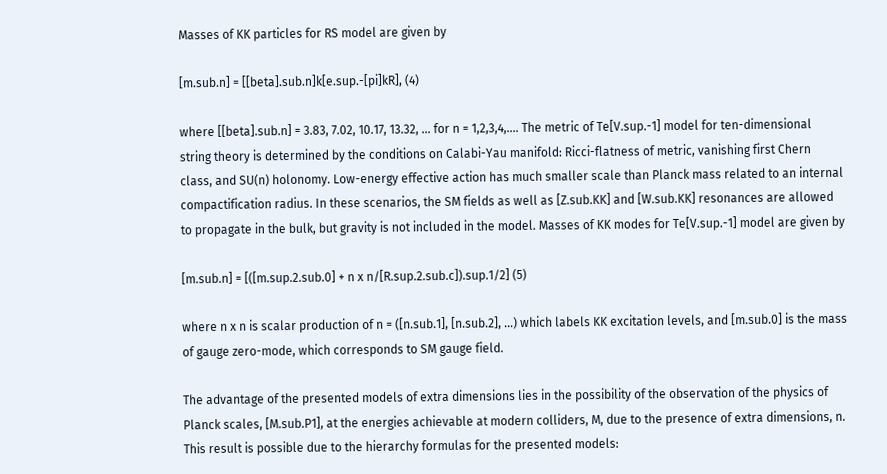Masses of KK particles for RS model are given by

[m.sub.n] = [[beta].sub.n]k[e.sup.-[pi]kR], (4)

where [[beta].sub.n] = 3.83, 7.02, 10.17, 13.32, ... for n = 1,2,3,4,.... The metric of Te[V.sup.-1] model for ten-dimensional string theory is determined by the conditions on Calabi-Yau manifold: Ricci-flatness of metric, vanishing first Chern class, and SU(n) holonomy. Low-energy effective action has much smaller scale than Planck mass related to an internal compactification radius. In these scenarios, the SM fields as well as [Z.sub.KK] and [W.sub.KK] resonances are allowed to propagate in the bulk, but gravity is not included in the model. Masses of KK modes for Te[V.sup.-1] model are given by

[m.sub.n] = [([m.sup.2.sub.0] + n x n/[R.sup.2.sub.c]).sup.1/2] (5)

where n x n is scalar production of n = ([n.sub.1], [n.sub.2], ...) which labels KK excitation levels, and [m.sub.0] is the mass of gauge zero-mode, which corresponds to SM gauge field.

The advantage of the presented models of extra dimensions lies in the possibility of the observation of the physics of Planck scales, [M.sub.P1], at the energies achievable at modern colliders, M, due to the presence of extra dimensions, n. This result is possible due to the hierarchy formulas for the presented models: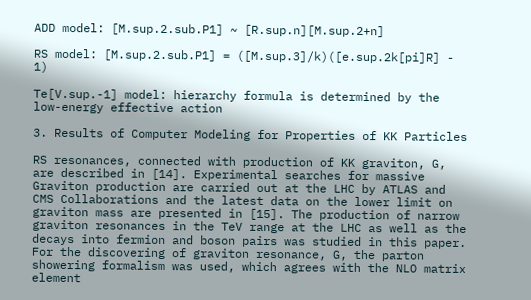ADD model: [M.sup.2.sub.P1] ~ [R.sup.n][M.sup.2+n]

RS model: [M.sup.2.sub.P1] = ([M.sup.3]/k)([e.sup.2k[pi]R] - 1)

Te[V.sup.-1] model: hierarchy formula is determined by the low-energy effective action

3. Results of Computer Modeling for Properties of KK Particles

RS resonances, connected with production of KK graviton, G, are described in [14]. Experimental searches for massive Graviton production are carried out at the LHC by ATLAS and CMS Collaborations and the latest data on the lower limit on graviton mass are presented in [15]. The production of narrow graviton resonances in the TeV range at the LHC as well as the decays into fermion and boson pairs was studied in this paper. For the discovering of graviton resonance, G, the parton showering formalism was used, which agrees with the NLO matrix element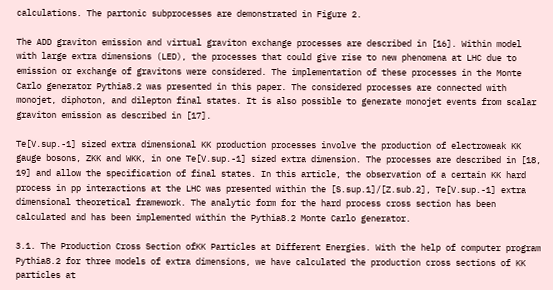calculations. The partonic subprocesses are demonstrated in Figure 2.

The ADD graviton emission and virtual graviton exchange processes are described in [16]. Within model with large extra dimensions (LED), the processes that could give rise to new phenomena at LHC due to emission or exchange of gravitons were considered. The implementation of these processes in the Monte Carlo generator Pythia8.2 was presented in this paper. The considered processes are connected with monojet, diphoton, and dilepton final states. It is also possible to generate monojet events from scalar graviton emission as described in [17].

Te[V.sup.-1] sized extra dimensional KK production processes involve the production of electroweak KK gauge bosons, ZKK and WKK, in one Te[V.sup.-1] sized extra dimension. The processes are described in [18, 19] and allow the specification of final states. In this article, the observation of a certain KK hard process in pp interactions at the LHC was presented within the [S.sup.1]/[Z.sub.2], Te[V.sup.-1] extra dimensional theoretical framework. The analytic form for the hard process cross section has been calculated and has been implemented within the Pythia8.2 Monte Carlo generator.

3.1. The Production Cross Section ofKK Particles at Different Energies. With the help of computer program Pythia8.2 for three models of extra dimensions, we have calculated the production cross sections of KK particles at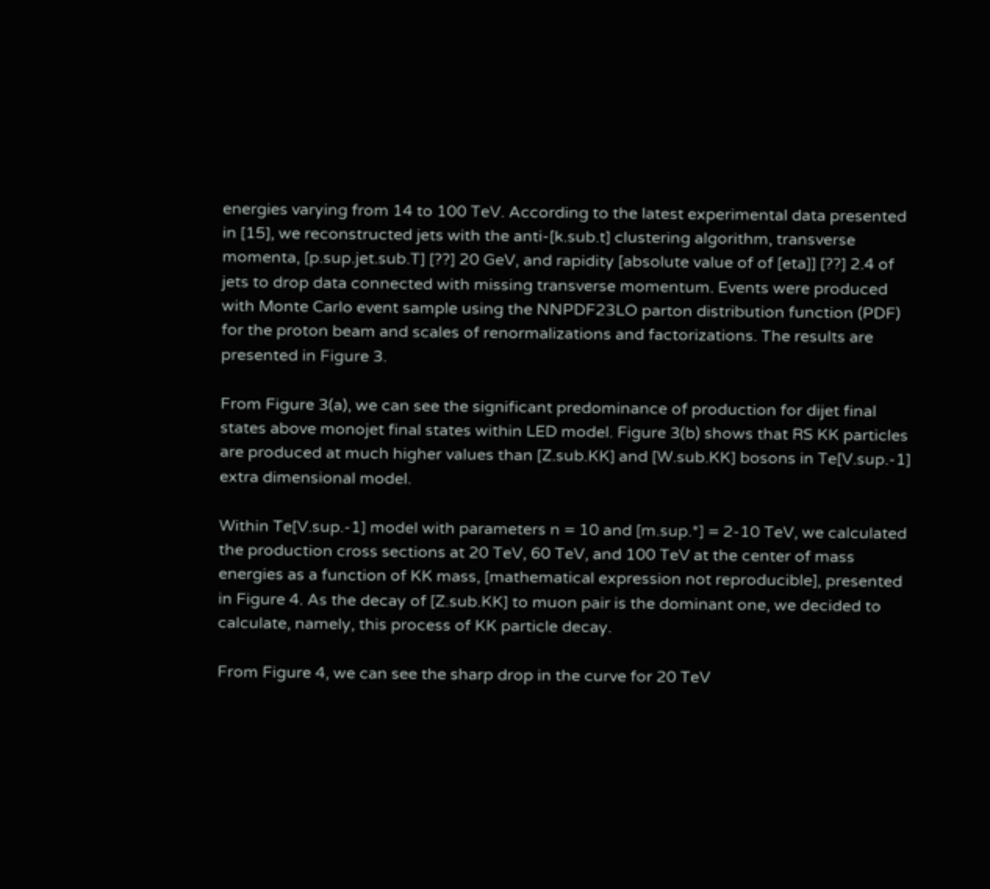energies varying from 14 to 100 TeV. According to the latest experimental data presented in [15], we reconstructed jets with the anti-[k.sub.t] clustering algorithm, transverse momenta, [p.sup.jet.sub.T] [??] 20 GeV, and rapidity [absolute value of of [eta]] [??] 2.4 of jets to drop data connected with missing transverse momentum. Events were produced with Monte Carlo event sample using the NNPDF23LO parton distribution function (PDF) for the proton beam and scales of renormalizations and factorizations. The results are presented in Figure 3.

From Figure 3(a), we can see the significant predominance of production for dijet final states above monojet final states within LED model. Figure 3(b) shows that RS KK particles are produced at much higher values than [Z.sub.KK] and [W.sub.KK] bosons in Te[V.sup.-1] extra dimensional model.

Within Te[V.sup.-1] model with parameters n = 10 and [m.sup.*] = 2-10 TeV, we calculated the production cross sections at 20 TeV, 60 TeV, and 100 TeV at the center of mass energies as a function of KK mass, [mathematical expression not reproducible], presented in Figure 4. As the decay of [Z.sub.KK] to muon pair is the dominant one, we decided to calculate, namely, this process of KK particle decay.

From Figure 4, we can see the sharp drop in the curve for 20 TeV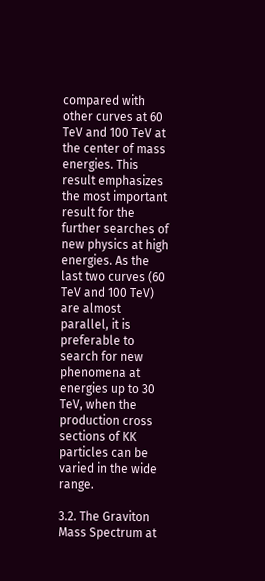compared with other curves at 60 TeV and 100 TeV at the center of mass energies. This result emphasizes the most important result for the further searches of new physics at high energies. As the last two curves (60 TeV and 100 TeV) are almost parallel, it is preferable to search for new phenomena at energies up to 30 TeV, when the production cross sections of KK particles can be varied in the wide range.

3.2. The Graviton Mass Spectrum at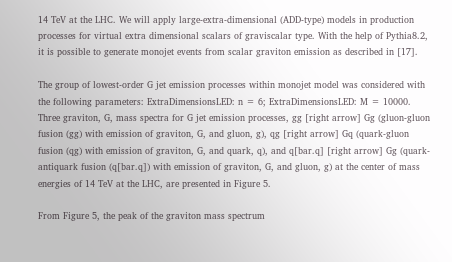14 TeV at the LHC. We will apply large-extra-dimensional (ADD-type) models in production processes for virtual extra dimensional scalars of graviscalar type. With the help of Pythia8.2, it is possible to generate monojet events from scalar graviton emission as described in [17].

The group of lowest-order G jet emission processes within monojet model was considered with the following parameters: ExtraDimensionsLED: n = 6; ExtraDimensionsLED: M = 10000. Three graviton, G, mass spectra for G jet emission processes, gg [right arrow] Gg (gluon-gluon fusion (gg) with emission of graviton, G, and gluon, g), qg [right arrow] Gq (quark-gluon fusion (qg) with emission of graviton, G, and quark, q), and q[bar.q] [right arrow] Gg (quark-antiquark fusion (q[bar.q]) with emission of graviton, G, and gluon, g) at the center of mass energies of 14 TeV at the LHC, are presented in Figure 5.

From Figure 5, the peak of the graviton mass spectrum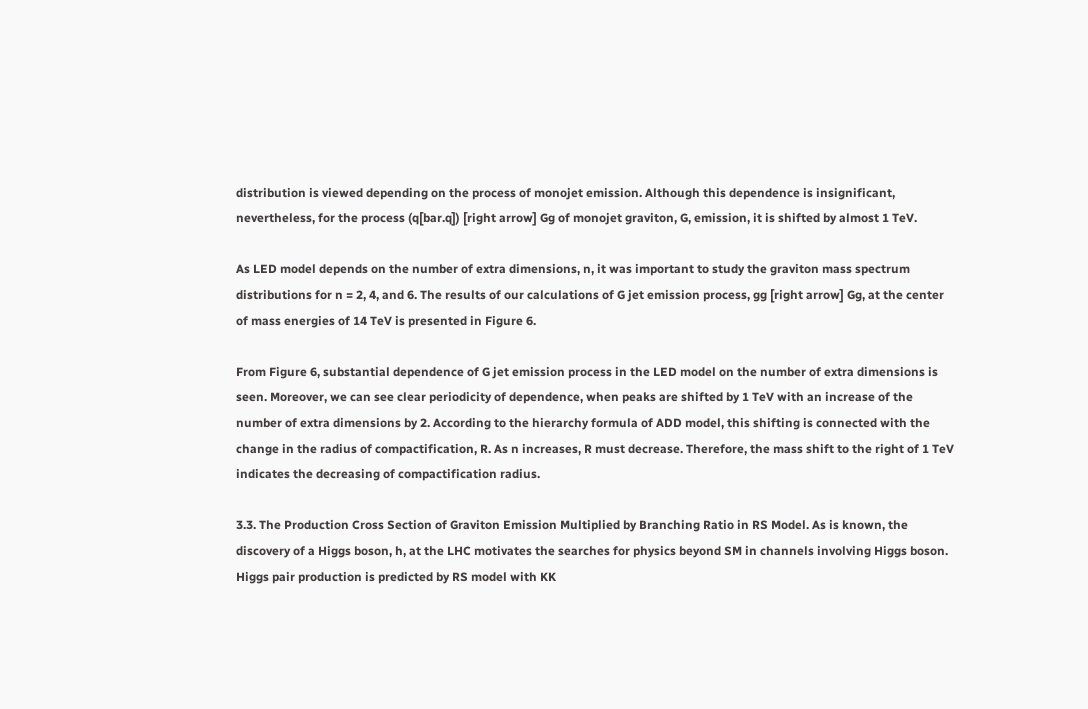distribution is viewed depending on the process of monojet emission. Although this dependence is insignificant, nevertheless, for the process (q[bar.q]) [right arrow] Gg of monojet graviton, G, emission, it is shifted by almost 1 TeV.

As LED model depends on the number of extra dimensions, n, it was important to study the graviton mass spectrum distributions for n = 2, 4, and 6. The results of our calculations of G jet emission process, gg [right arrow] Gg, at the center of mass energies of 14 TeV is presented in Figure 6.

From Figure 6, substantial dependence of G jet emission process in the LED model on the number of extra dimensions is seen. Moreover, we can see clear periodicity of dependence, when peaks are shifted by 1 TeV with an increase of the number of extra dimensions by 2. According to the hierarchy formula of ADD model, this shifting is connected with the change in the radius of compactification, R. As n increases, R must decrease. Therefore, the mass shift to the right of 1 TeV indicates the decreasing of compactification radius.

3.3. The Production Cross Section of Graviton Emission Multiplied by Branching Ratio in RS Model. As is known, the discovery of a Higgs boson, h, at the LHC motivates the searches for physics beyond SM in channels involving Higgs boson. Higgs pair production is predicted by RS model with KK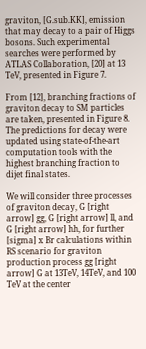graviton, [G.sub.KK], emission that may decay to a pair of Higgs bosons. Such experimental searches were performed by ATLAS Collaboration, [20] at 13 TeV, presented in Figure 7.

From [12], branching fractions of graviton decay to SM particles are taken, presented in Figure 8. The predictions for decay were updated using state-of-the-art computation tools with the highest branching fraction to dijet final states.

We will consider three processes of graviton decay, G [right arrow] gg, G [right arrow] ll, and G [right arrow] hh, for further [sigma] x Br calculations within RS scenario for graviton production process gg [right arrow] G at 13TeV, 14TeV, and 100 TeV at the center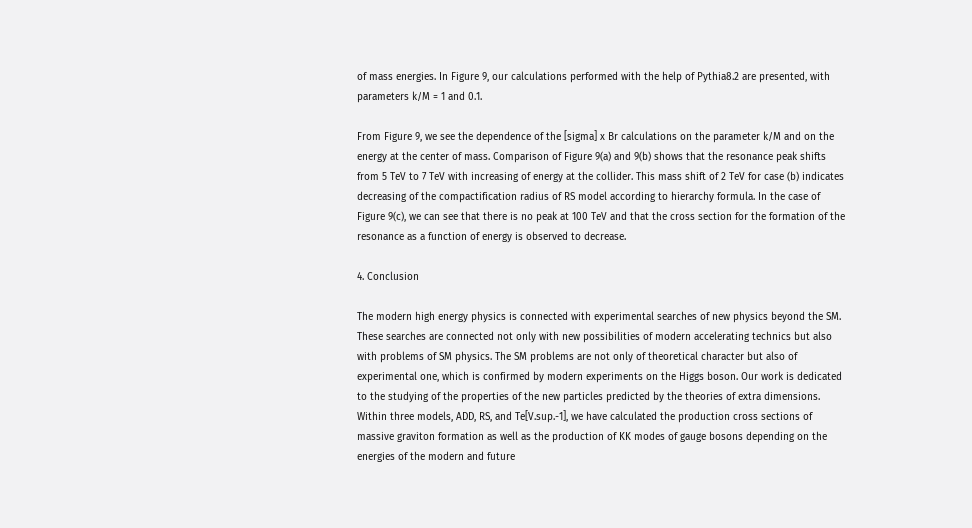of mass energies. In Figure 9, our calculations performed with the help of Pythia8.2 are presented, with parameters k/M = 1 and 0.1.

From Figure 9, we see the dependence of the [sigma] x Br calculations on the parameter k/M and on the energy at the center of mass. Comparison of Figure 9(a) and 9(b) shows that the resonance peak shifts from 5 TeV to 7 TeV with increasing of energy at the collider. This mass shift of 2 TeV for case (b) indicates decreasing of the compactification radius of RS model according to hierarchy formula. In the case of Figure 9(c), we can see that there is no peak at 100 TeV and that the cross section for the formation of the resonance as a function of energy is observed to decrease.

4. Conclusion

The modern high energy physics is connected with experimental searches of new physics beyond the SM. These searches are connected not only with new possibilities of modern accelerating technics but also with problems of SM physics. The SM problems are not only of theoretical character but also of experimental one, which is confirmed by modern experiments on the Higgs boson. Our work is dedicated to the studying of the properties of the new particles predicted by the theories of extra dimensions. Within three models, ADD, RS, and Te[V.sup.-1], we have calculated the production cross sections of massive graviton formation as well as the production of KK modes of gauge bosons depending on the energies of the modern and future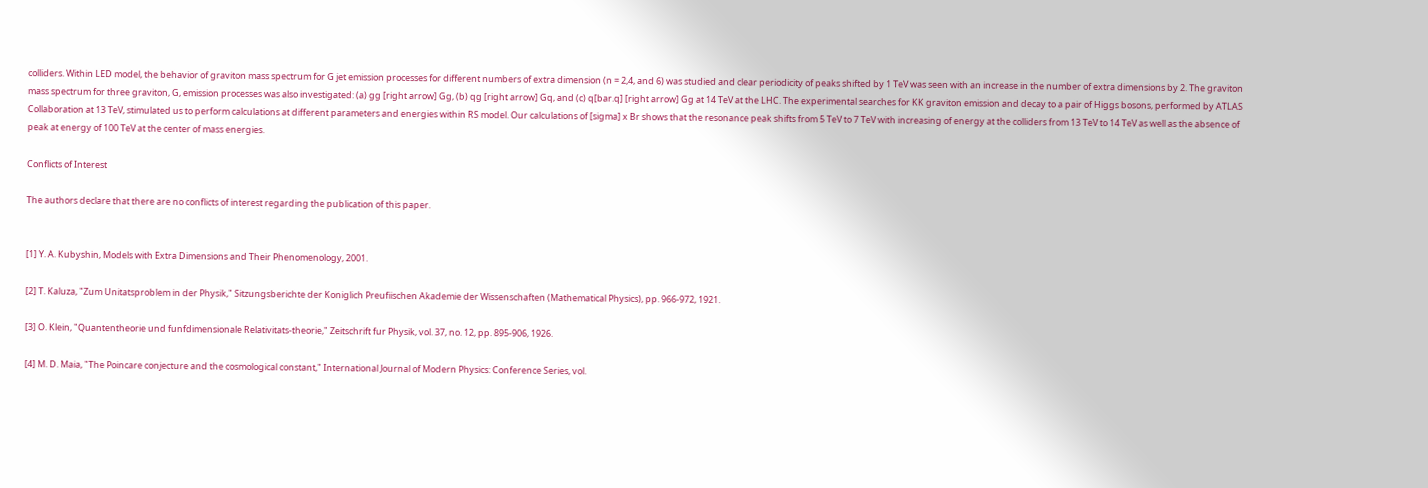colliders. Within LED model, the behavior of graviton mass spectrum for G jet emission processes for different numbers of extra dimension (n = 2,4, and 6) was studied and clear periodicity of peaks shifted by 1 TeV was seen with an increase in the number of extra dimensions by 2. The graviton mass spectrum for three graviton, G, emission processes was also investigated: (a) gg [right arrow] Gg, (b) qg [right arrow] Gq, and (c) q[bar.q] [right arrow] Gg at 14 TeV at the LHC. The experimental searches for KK graviton emission and decay to a pair of Higgs bosons, performed by ATLAS Collaboration at 13 TeV, stimulated us to perform calculations at different parameters and energies within RS model. Our calculations of [sigma] x Br shows that the resonance peak shifts from 5 TeV to 7 TeV with increasing of energy at the colliders from 13 TeV to 14 TeV as well as the absence of peak at energy of 100 TeV at the center of mass energies.

Conflicts of Interest

The authors declare that there are no conflicts of interest regarding the publication of this paper.


[1] Y. A. Kubyshin, Models with Extra Dimensions and Their Phenomenology, 2001.

[2] T. Kaluza, "Zum Unitatsproblem in der Physik," Sitzungsberichte der Koniglich Preufiischen Akademie der Wissenschaften (Mathematical Physics), pp. 966-972, 1921.

[3] O. Klein, "Quantentheorie und funfdimensionale Relativitats-theorie," Zeitschrift fur Physik, vol. 37, no. 12, pp. 895-906, 1926.

[4] M. D. Maia, "The Poincare conjecture and the cosmological constant," International Journal of Modern Physics: Conference Series, vol.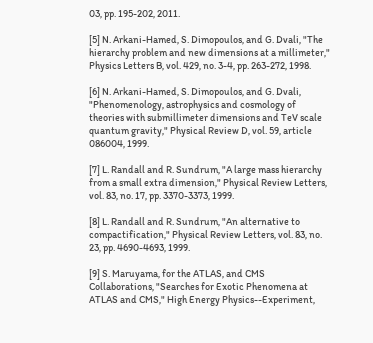03, pp. 195-202, 2011.

[5] N. Arkani-Hamed, S. Dimopoulos, and G. Dvali, "The hierarchy problem and new dimensions at a millimeter," Physics Letters B, vol. 429, no. 3-4, pp. 263-272, 1998.

[6] N. Arkani-Hamed, S. Dimopoulos, and G. Dvali, "Phenomenology, astrophysics and cosmology of theories with submillimeter dimensions and TeV scale quantum gravity," Physical Review D, vol. 59, article 086004, 1999.

[7] L. Randall and R. Sundrum, "A large mass hierarchy from a small extra dimension," Physical Review Letters, vol. 83, no. 17, pp. 3370-3373, 1999.

[8] L. Randall and R. Sundrum, "An alternative to compactification," Physical Review Letters, vol. 83, no. 23, pp. 4690-4693, 1999.

[9] S. Maruyama, for the ATLAS, and CMS Collaborations, "Searches for Exotic Phenomena at ATLAS and CMS," High Energy Physics--Experiment,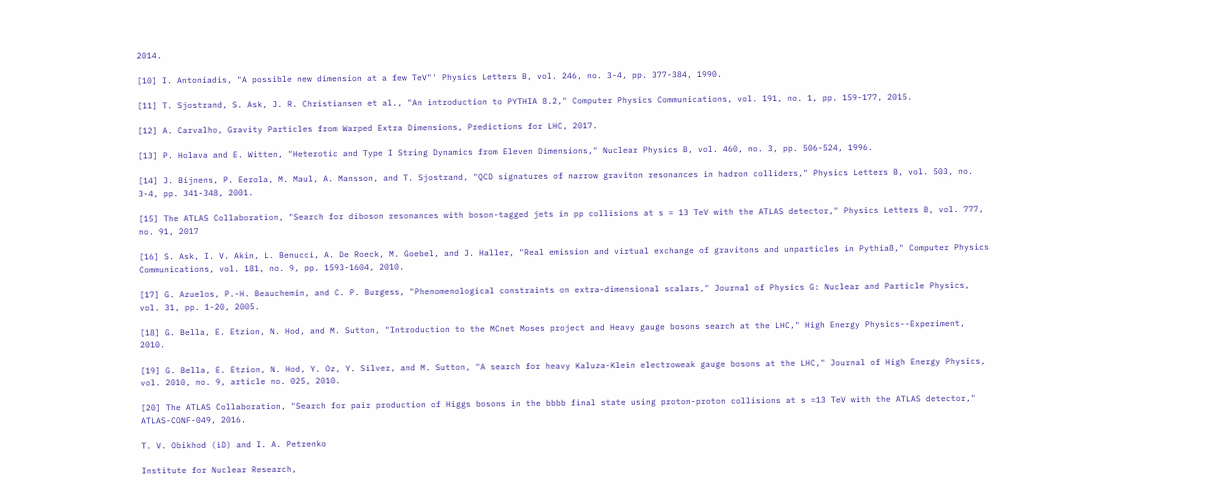2014.

[10] I. Antoniadis, "A possible new dimension at a few TeV"' Physics Letters B, vol. 246, no. 3-4, pp. 377-384, 1990.

[11] T. Sjostrand, S. Ask, J. R. Christiansen et al., "An introduction to PYTHIA 8.2," Computer Physics Communications, vol. 191, no. 1, pp. 159-177, 2015.

[12] A. Carvalho, Gravity Particles from Warped Extra Dimensions, Predictions for LHC, 2017.

[13] P. Holava and E. Witten, "Heterotic and Type I String Dynamics from Eleven Dimensions," Nuclear Physics B, vol. 460, no. 3, pp. 506-524, 1996.

[14] J. Bijnens, P. Eerola, M. Maul, A. Mansson, and T. Sjostrand, "QCD signatures of narrow graviton resonances in hadron colliders," Physics Letters B, vol. 503, no. 3-4, pp. 341-348, 2001.

[15] The ATLAS Collaboration, "Search for diboson resonances with boson-tagged jets in pp collisions at s = 13 TeV with the ATLAS detector," Physics Letters B, vol. 777, no. 91, 2017

[16] S. Ask, I. V. Akin, L. Benucci, A. De Roeck, M. Goebel, and J. Haller, "Real emission and virtual exchange of gravitons and unparticles in Pythia8," Computer Physics Communications, vol. 181, no. 9, pp. 1593-1604, 2010.

[17] G. Azuelos, P.-H. Beauchemin, and C. P. Burgess, "Phenomenological constraints on extra-dimensional scalars," Journal of Physics G: Nuclear and Particle Physics, vol. 31, pp. 1-20, 2005.

[18] G. Bella, E. Etzion, N. Hod, and M. Sutton, "Introduction to the MCnet Moses project and Heavy gauge bosons search at the LHC," High Energy Physics--Experiment, 2010.

[19] G. Bella, E. Etzion, N. Hod, Y. Oz, Y. Silver, and M. Sutton, "A search for heavy Kaluza-Klein electroweak gauge bosons at the LHC," Journal of High Energy Physics, vol. 2010, no. 9, article no. 025, 2010.

[20] The ATLAS Collaboration, "Search for pair production of Higgs bosons in the bbbb final state using proton-proton collisions at s =13 TeV with the ATLAS detector," ATLAS-CONF-049, 2016.

T. V. Obikhod (iD) and I. A. Petrenko

Institute for Nuclear Research,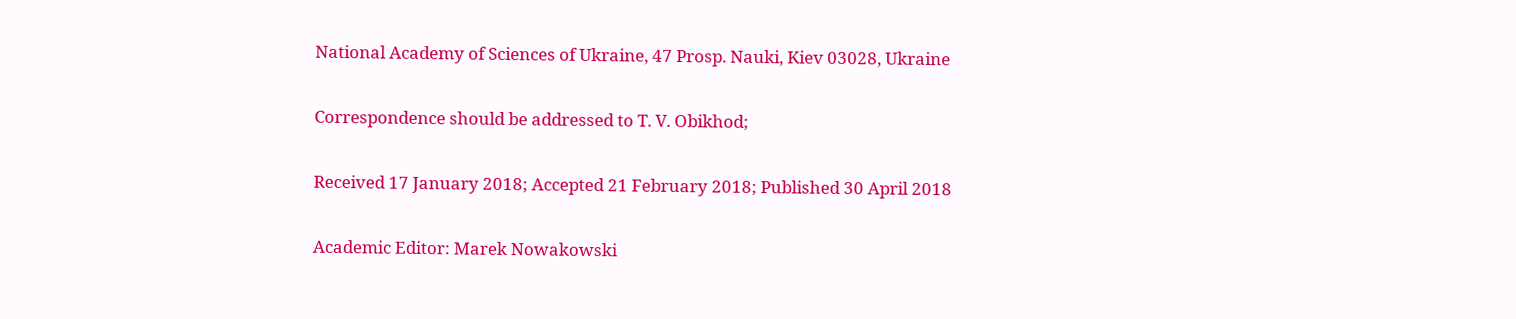National Academy of Sciences of Ukraine, 47 Prosp. Nauki, Kiev 03028, Ukraine

Correspondence should be addressed to T. V. Obikhod;

Received 17 January 2018; Accepted 21 February 2018; Published 30 April 2018

Academic Editor: Marek Nowakowski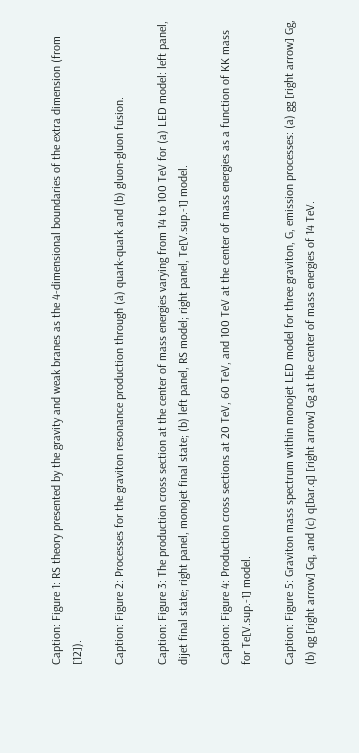Caption: Figure 1: RS theory presented by the gravity and weak branes as the 4-dimensional boundaries of the extra dimension (from [12]).

Caption: Figure 2: Processes for the graviton resonance production through (a) quark-quark and (b) gluon-gluon fusion.

Caption: Figure 3: The production cross section at the center of mass energies varying from 14 to 100 TeV for (a) LED model: left panel, dijet final state; right panel, monojet final state; (b) left panel, RS model; right panel, Te[V.sup.-1] model.

Caption: Figure 4: Production cross sections at 20 TeV, 60 TeV, and 100 TeV at the center of mass energies as a function of KK mass for Te[V.sup.-1] model.

Caption: Figure 5: Graviton mass spectrum within monojet LED model for three graviton, G, emission processes: (a) gg [right arrow] Gg, (b) qg [right arrow] Gq, and (c) q[bar.q] [right arrow] Gg at the center of mass energies of 14 TeV.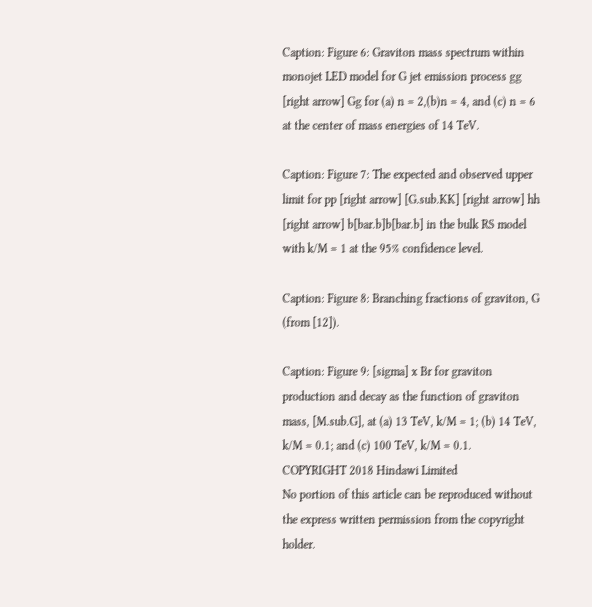Caption: Figure 6: Graviton mass spectrum within monojet LED model for G jet emission process gg [right arrow] Gg for (a) n = 2,(b)n = 4, and (c) n = 6 at the center of mass energies of 14 TeV.

Caption: Figure 7: The expected and observed upper limit for pp [right arrow] [G.sub.KK] [right arrow] hh [right arrow] b[bar.b]b[bar.b] in the bulk RS model with k/M = 1 at the 95% confidence level.

Caption: Figure 8: Branching fractions of graviton, G (from [12]).

Caption: Figure 9: [sigma] x Br for graviton production and decay as the function of graviton mass, [M.sub.G], at (a) 13 TeV, k/M = 1; (b) 14 TeV, k/M = 0.1; and (c) 100 TeV, k/M = 0.1.
COPYRIGHT 2018 Hindawi Limited
No portion of this article can be reproduced without the express written permission from the copyright holder.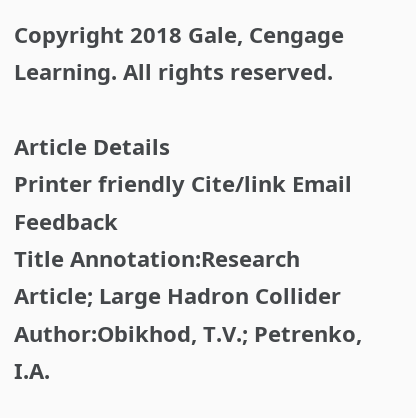Copyright 2018 Gale, Cengage Learning. All rights reserved.

Article Details
Printer friendly Cite/link Email Feedback
Title Annotation:Research Article; Large Hadron Collider
Author:Obikhod, T.V.; Petrenko, I.A.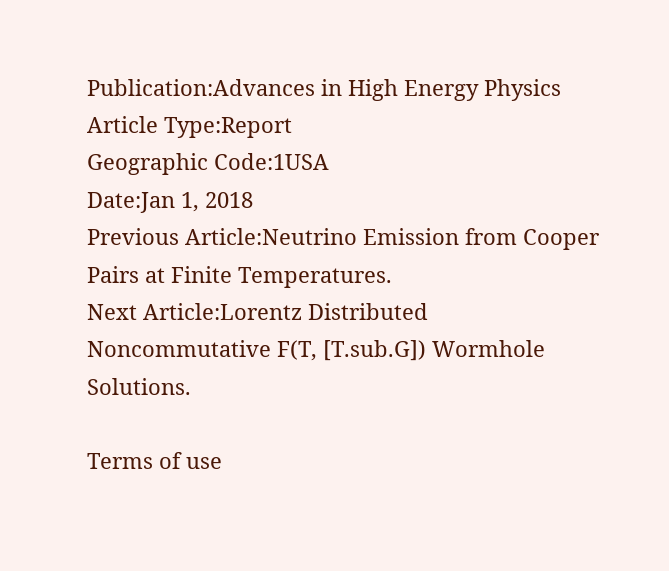Publication:Advances in High Energy Physics
Article Type:Report
Geographic Code:1USA
Date:Jan 1, 2018
Previous Article:Neutrino Emission from Cooper Pairs at Finite Temperatures.
Next Article:Lorentz Distributed Noncommutative F(T, [T.sub.G]) Wormhole Solutions.

Terms of use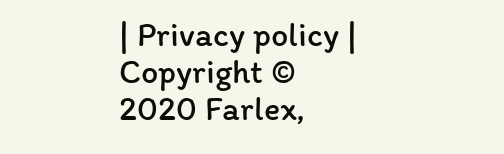| Privacy policy | Copyright © 2020 Farlex,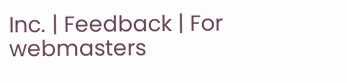Inc. | Feedback | For webmasters